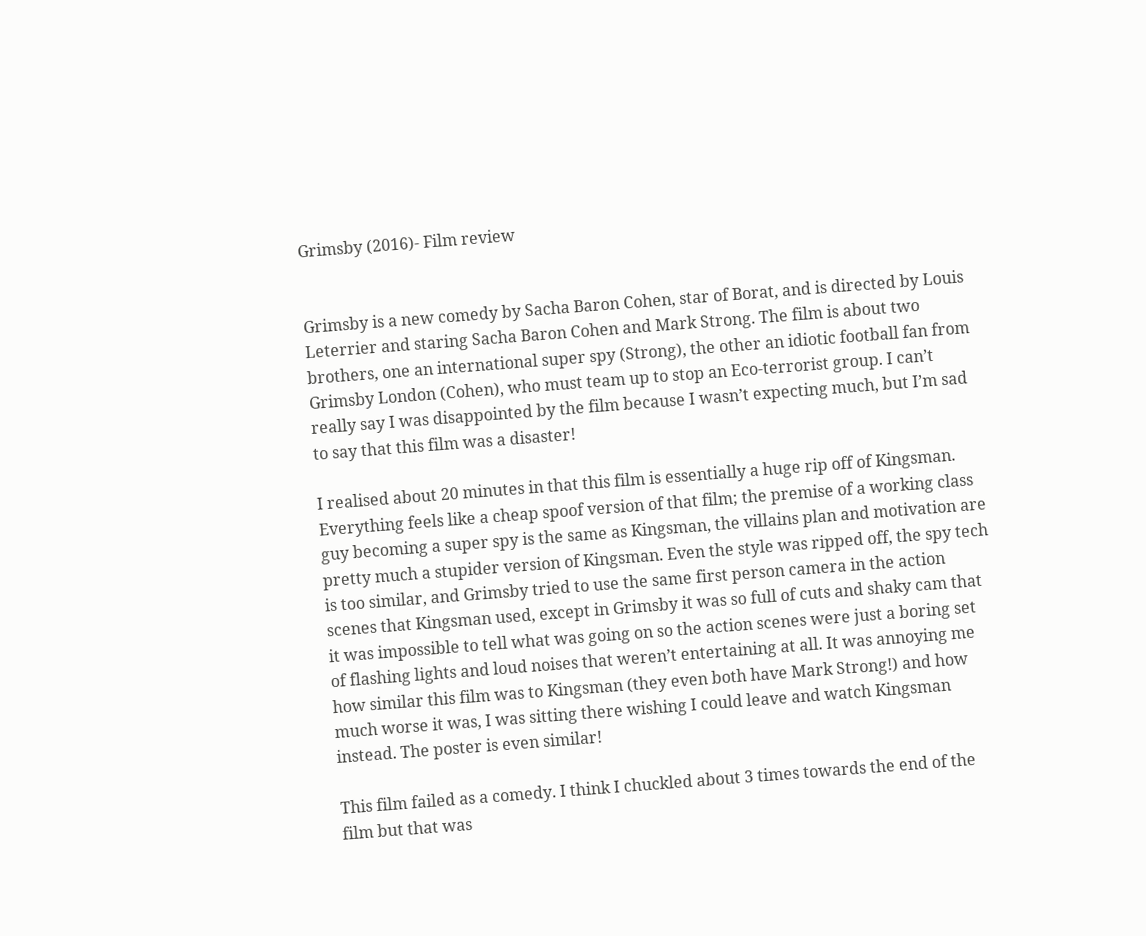Grimsby (2016)- Film review


Grimsby is a new comedy by Sacha Baron Cohen, star of Borat, and is directed by Louis Leterrier and staring Sacha Baron Cohen and Mark Strong. The film is about two brothers, one an international super spy (Strong), the other an idiotic football fan from Grimsby London (Cohen), who must team up to stop an Eco-terrorist group. I can’t really say I was disappointed by the film because I wasn’t expecting much, but I’m sad to say that this film was a disaster!

I realised about 20 minutes in that this film is essentially a huge rip off of Kingsman. Everything feels like a cheap spoof version of that film; the premise of a working class guy becoming a super spy is the same as Kingsman, the villains plan and motivation are pretty much a stupider version of Kingsman. Even the style was ripped off, the spy tech is too similar, and Grimsby tried to use the same first person camera in the action scenes that Kingsman used, except in Grimsby it was so full of cuts and shaky cam that it was impossible to tell what was going on so the action scenes were just a boring set of flashing lights and loud noises that weren’t entertaining at all. It was annoying me how similar this film was to Kingsman (they even both have Mark Strong!) and how much worse it was, I was sitting there wishing I could leave and watch Kingsman instead. The poster is even similar!

This film failed as a comedy. I think I chuckled about 3 times towards the end of the film but that was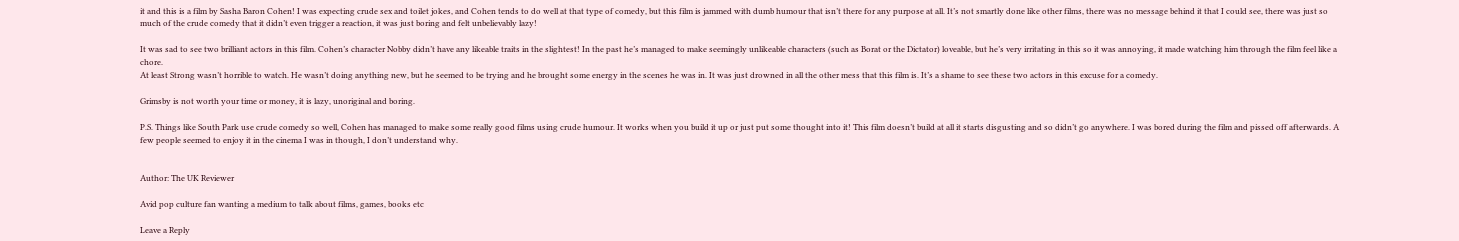it and this is a film by Sasha Baron Cohen! I was expecting crude sex and toilet jokes, and Cohen tends to do well at that type of comedy, but this film is jammed with dumb humour that isn’t there for any purpose at all. It’s not smartly done like other films, there was no message behind it that I could see, there was just so much of the crude comedy that it didn’t even trigger a reaction, it was just boring and felt unbelievably lazy!

It was sad to see two brilliant actors in this film. Cohen’s character Nobby didn’t have any likeable traits in the slightest! In the past he’s managed to make seemingly unlikeable characters (such as Borat or the Dictator) loveable, but he’s very irritating in this so it was annoying, it made watching him through the film feel like a chore.
At least Strong wasn’t horrible to watch. He wasn’t doing anything new, but he seemed to be trying and he brought some energy in the scenes he was in. It was just drowned in all the other mess that this film is. It’s a shame to see these two actors in this excuse for a comedy.

Grimsby is not worth your time or money, it is lazy, unoriginal and boring.

P.S. Things like South Park use crude comedy so well, Cohen has managed to make some really good films using crude humour. It works when you build it up or just put some thought into it! This film doesn’t build at all it starts disgusting and so didn’t go anywhere. I was bored during the film and pissed off afterwards. A few people seemed to enjoy it in the cinema I was in though, I don’t understand why.


Author: The UK Reviewer

Avid pop culture fan wanting a medium to talk about films, games, books etc

Leave a Reply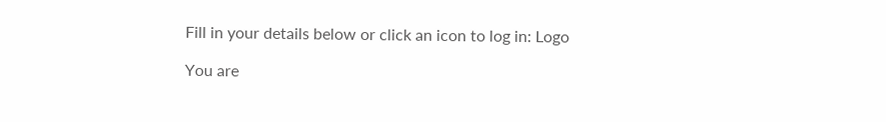Fill in your details below or click an icon to log in: Logo

You are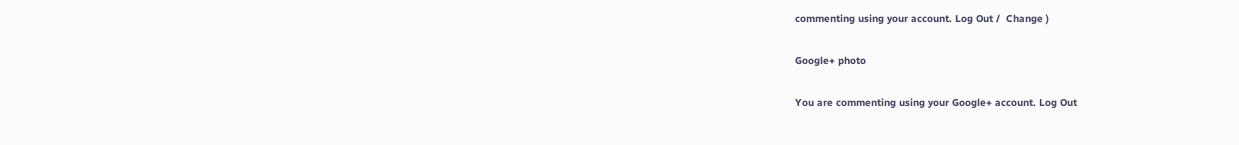commenting using your account. Log Out /  Change )

Google+ photo

You are commenting using your Google+ account. Log Out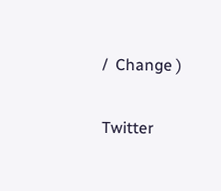/  Change )

Twitter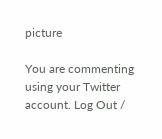picture

You are commenting using your Twitter account. Log Out /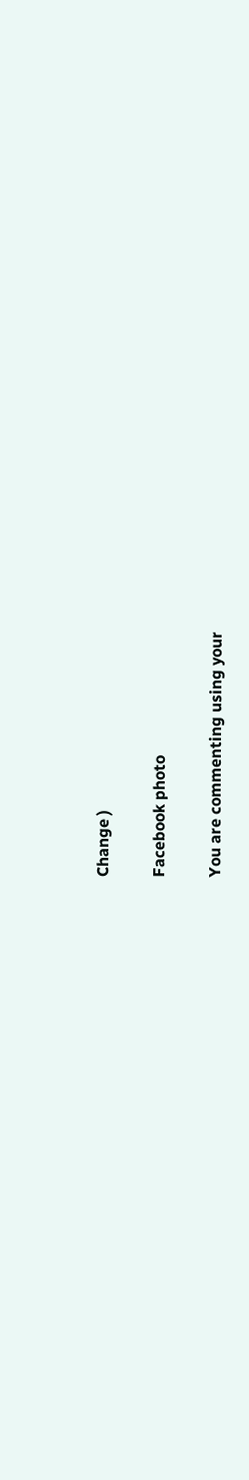Change )

Facebook photo

You are commenting using your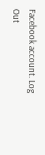Facebook account. Log Out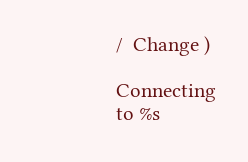/  Change )

Connecting to %s